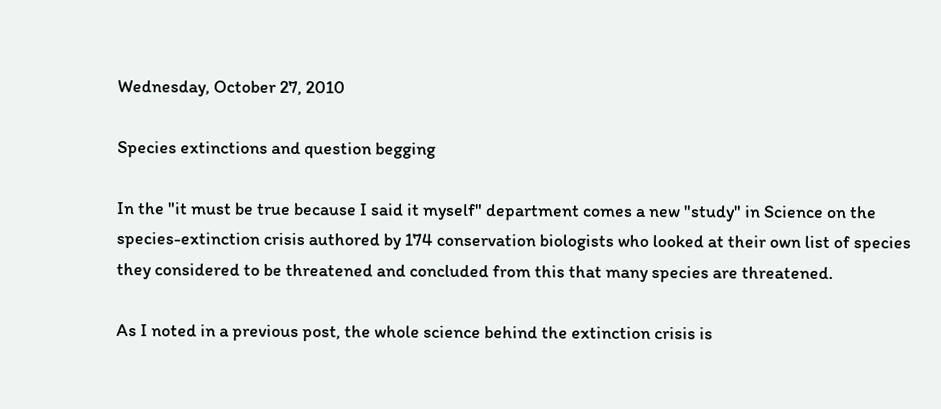Wednesday, October 27, 2010

Species extinctions and question begging

In the "it must be true because I said it myself" department comes a new "study" in Science on the species-extinction crisis authored by 174 conservation biologists who looked at their own list of species they considered to be threatened and concluded from this that many species are threatened.

As I noted in a previous post, the whole science behind the extinction crisis is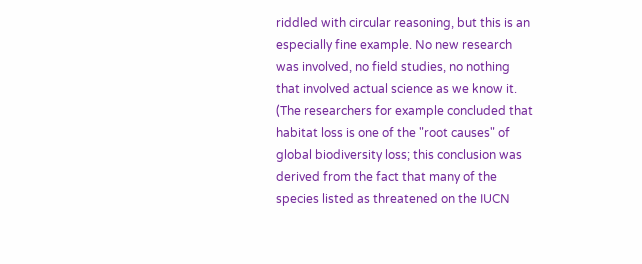riddled with circular reasoning, but this is an especially fine example. No new research was involved, no field studies, no nothing that involved actual science as we know it. (The researchers for example concluded that habitat loss is one of the "root causes" of global biodiversity loss; this conclusion was derived from the fact that many of the species listed as threatened on the IUCN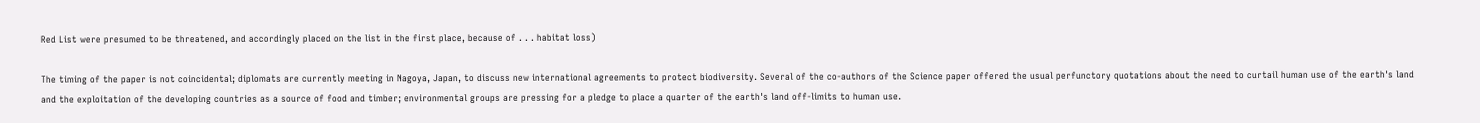Red List were presumed to be threatened, and accordingly placed on the list in the first place, because of . . . habitat loss)

The timing of the paper is not coincidental; diplomats are currently meeting in Nagoya, Japan, to discuss new international agreements to protect biodiversity. Several of the co-authors of the Science paper offered the usual perfunctory quotations about the need to curtail human use of the earth's land and the exploitation of the developing countries as a source of food and timber; environmental groups are pressing for a pledge to place a quarter of the earth's land off-limits to human use.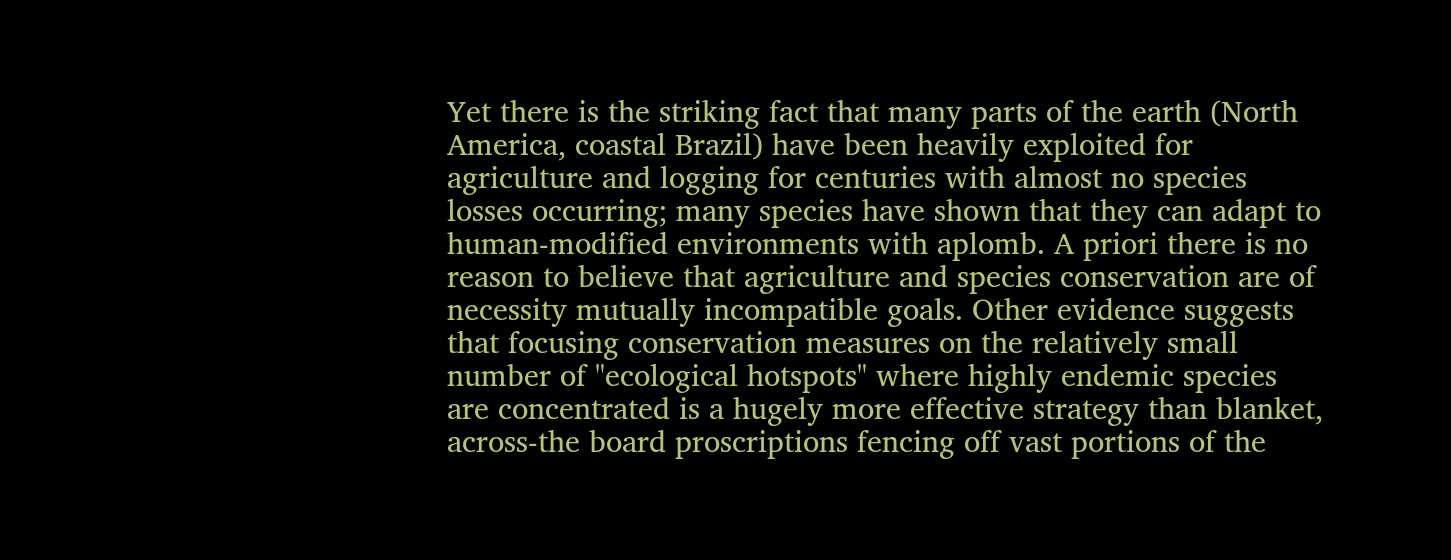Yet there is the striking fact that many parts of the earth (North America, coastal Brazil) have been heavily exploited for agriculture and logging for centuries with almost no species losses occurring; many species have shown that they can adapt to human-modified environments with aplomb. A priori there is no reason to believe that agriculture and species conservation are of necessity mutually incompatible goals. Other evidence suggests that focusing conservation measures on the relatively small number of "ecological hotspots" where highly endemic species are concentrated is a hugely more effective strategy than blanket, across-the board proscriptions fencing off vast portions of the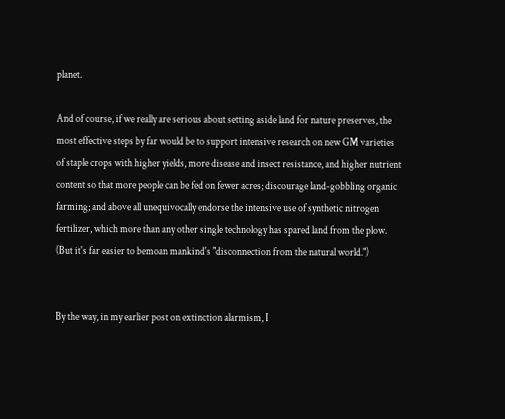planet.

And of course, if we really are serious about setting aside land for nature preserves, the most effective steps by far would be to support intensive research on new GM varieties of staple crops with higher yields, more disease and insect resistance, and higher nutrient content so that more people can be fed on fewer acres; discourage land-gobbling organic farming; and above all unequivocally endorse the intensive use of synthetic nitrogen fertilizer, which more than any other single technology has spared land from the plow. (But it's far easier to bemoan mankind's "disconnection from the natural world.")


By the way, in my earlier post on extinction alarmism, I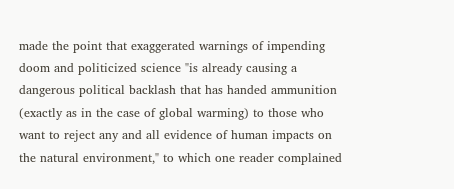made the point that exaggerated warnings of impending doom and politicized science "is already causing a dangerous political backlash that has handed ammunition (exactly as in the case of global warming) to those who want to reject any and all evidence of human impacts on the natural environment," to which one reader complained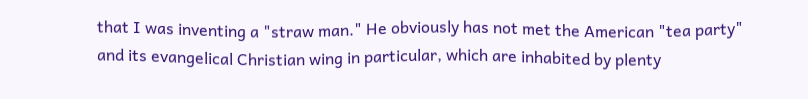that I was inventing a "straw man." He obviously has not met the American "tea party" and its evangelical Christian wing in particular, which are inhabited by plenty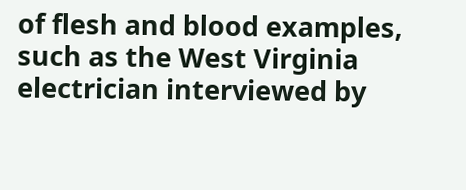of flesh and blood examples, such as the West Virginia electrician interviewed by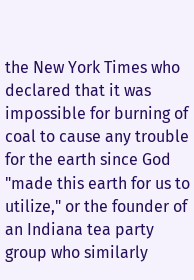the New York Times who declared that it was impossible for burning of coal to cause any trouble for the earth since God "made this earth for us to utilize," or the founder of an Indiana tea party group who similarly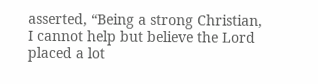asserted, “Being a strong Christian, I cannot help but believe the Lord placed a lot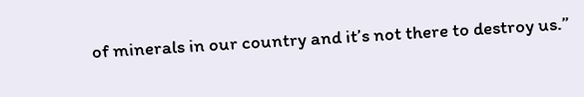of minerals in our country and it’s not there to destroy us.”